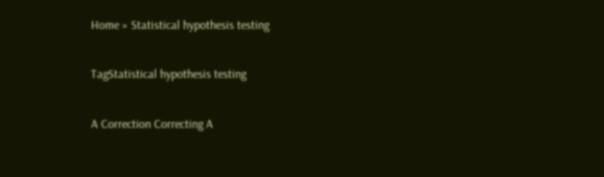Home » Statistical hypothesis testing

TagStatistical hypothesis testing

A Correction Correcting A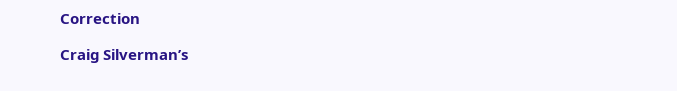Correction

Craig Silverman’s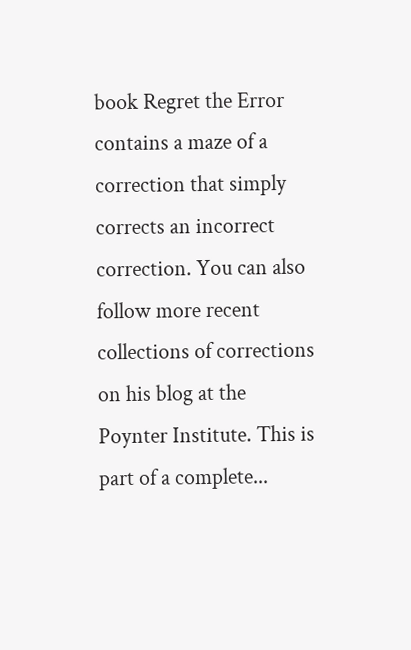book Regret the Error contains a maze of a correction that simply corrects an incorrect correction. You can also follow more recent collections of corrections on his blog at the Poynter Institute. This is part of a complete...